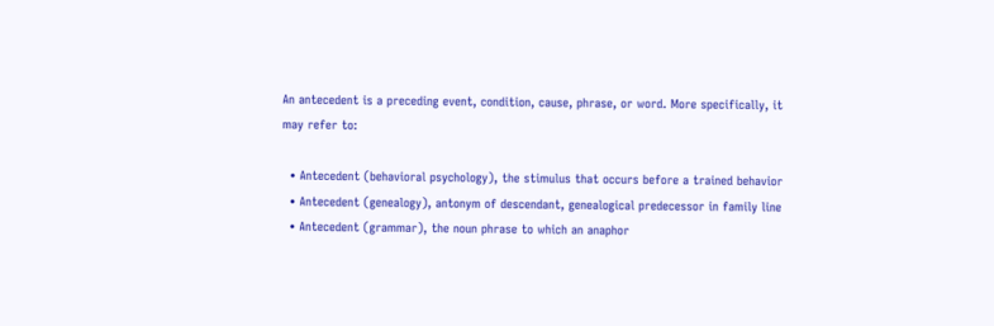An antecedent is a preceding event, condition, cause, phrase, or word. More specifically, it may refer to:

  • Antecedent (behavioral psychology), the stimulus that occurs before a trained behavior
  • Antecedent (genealogy), antonym of descendant, genealogical predecessor in family line
  • Antecedent (grammar), the noun phrase to which an anaphor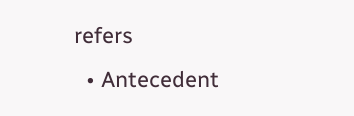refers
  • Antecedent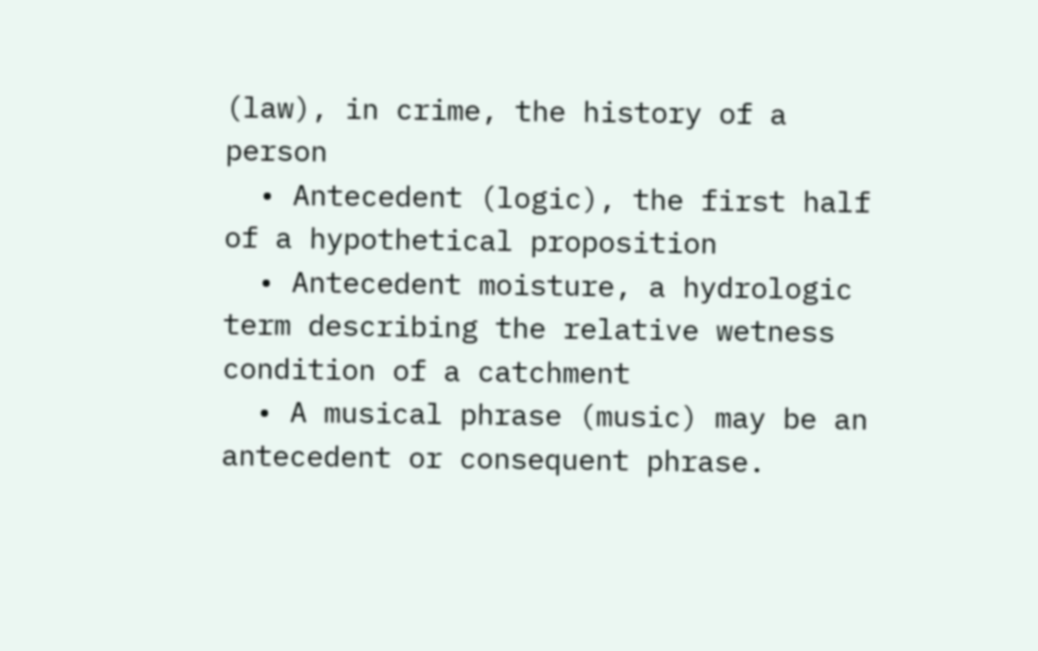(law), in crime, the history of a person
  • Antecedent (logic), the first half of a hypothetical proposition
  • Antecedent moisture, a hydrologic term describing the relative wetness condition of a catchment
  • A musical phrase (music) may be an antecedent or consequent phrase.